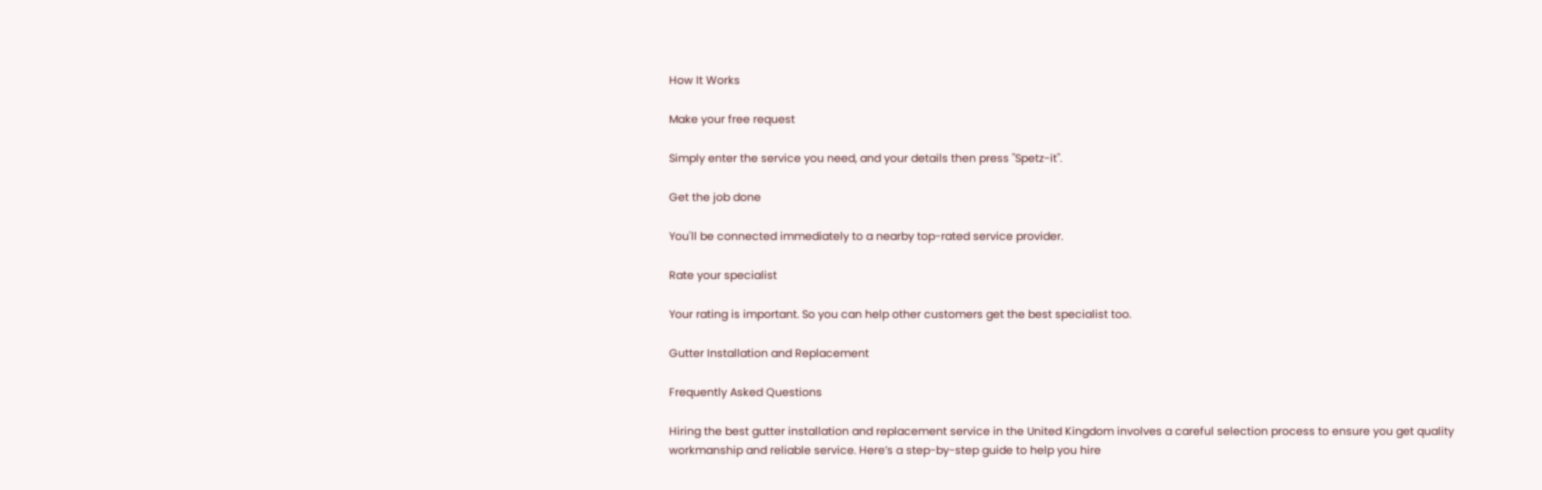How It Works

Make your free request

Simply enter the service you need, and your details then press "Spetz-it".

Get the job done

You'll be connected immediately to a nearby top-rated service provider.

Rate your specialist

Your rating is important. So you can help other customers get the best specialist too.

Gutter Installation and Replacement

Frequently Asked Questions

Hiring the best gutter installation and replacement service in the United Kingdom involves a careful selection process to ensure you get quality workmanship and reliable service. Here’s a step-by-step guide to help you hire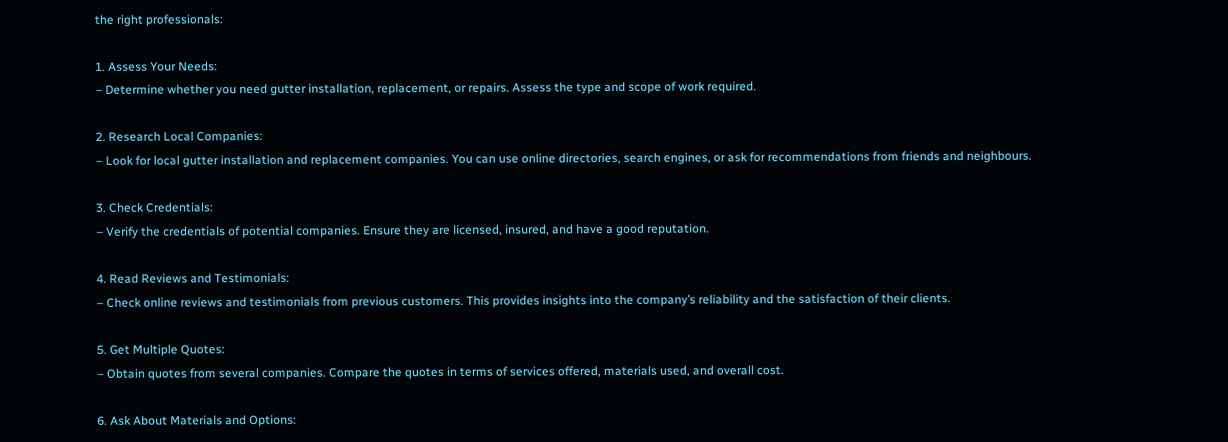the right professionals:

1. Assess Your Needs:
– Determine whether you need gutter installation, replacement, or repairs. Assess the type and scope of work required.

2. Research Local Companies:
– Look for local gutter installation and replacement companies. You can use online directories, search engines, or ask for recommendations from friends and neighbours.

3. Check Credentials:
– Verify the credentials of potential companies. Ensure they are licensed, insured, and have a good reputation.

4. Read Reviews and Testimonials:
– Check online reviews and testimonials from previous customers. This provides insights into the company’s reliability and the satisfaction of their clients.

5. Get Multiple Quotes:
– Obtain quotes from several companies. Compare the quotes in terms of services offered, materials used, and overall cost.

6. Ask About Materials and Options: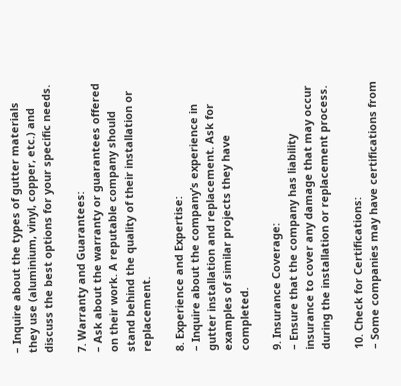– Inquire about the types of gutter materials they use (aluminium, vinyl, copper, etc.) and discuss the best options for your specific needs.

7. Warranty and Guarantees:
– Ask about the warranty or guarantees offered on their work. A reputable company should stand behind the quality of their installation or replacement.

8. Experience and Expertise:
– Inquire about the company’s experience in gutter installation and replacement. Ask for examples of similar projects they have completed.

9. Insurance Coverage:
– Ensure that the company has liability insurance to cover any damage that may occur during the installation or replacement process.

10. Check for Certifications:
– Some companies may have certifications from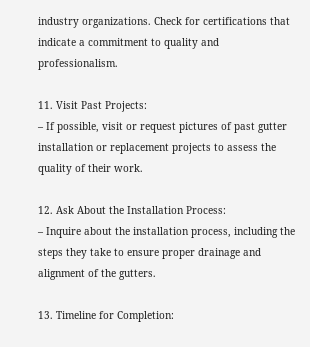industry organizations. Check for certifications that indicate a commitment to quality and professionalism.

11. Visit Past Projects:
– If possible, visit or request pictures of past gutter installation or replacement projects to assess the quality of their work.

12. Ask About the Installation Process:
– Inquire about the installation process, including the steps they take to ensure proper drainage and alignment of the gutters.

13. Timeline for Completion: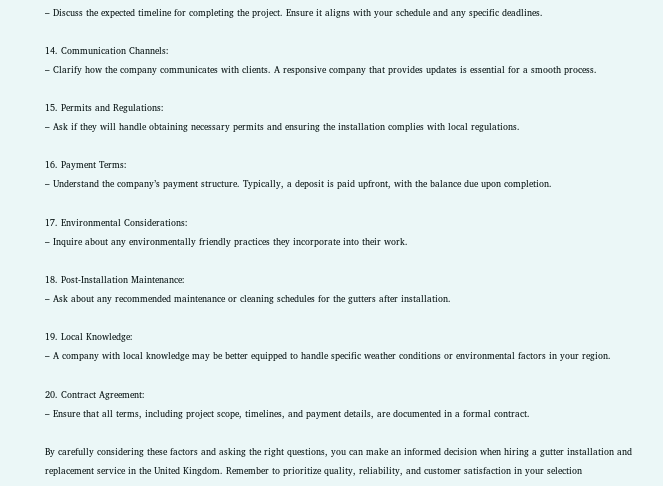– Discuss the expected timeline for completing the project. Ensure it aligns with your schedule and any specific deadlines.

14. Communication Channels:
– Clarify how the company communicates with clients. A responsive company that provides updates is essential for a smooth process.

15. Permits and Regulations:
– Ask if they will handle obtaining necessary permits and ensuring the installation complies with local regulations.

16. Payment Terms:
– Understand the company’s payment structure. Typically, a deposit is paid upfront, with the balance due upon completion.

17. Environmental Considerations:
– Inquire about any environmentally friendly practices they incorporate into their work.

18. Post-Installation Maintenance:
– Ask about any recommended maintenance or cleaning schedules for the gutters after installation.

19. Local Knowledge:
– A company with local knowledge may be better equipped to handle specific weather conditions or environmental factors in your region.

20. Contract Agreement:
– Ensure that all terms, including project scope, timelines, and payment details, are documented in a formal contract.

By carefully considering these factors and asking the right questions, you can make an informed decision when hiring a gutter installation and replacement service in the United Kingdom. Remember to prioritize quality, reliability, and customer satisfaction in your selection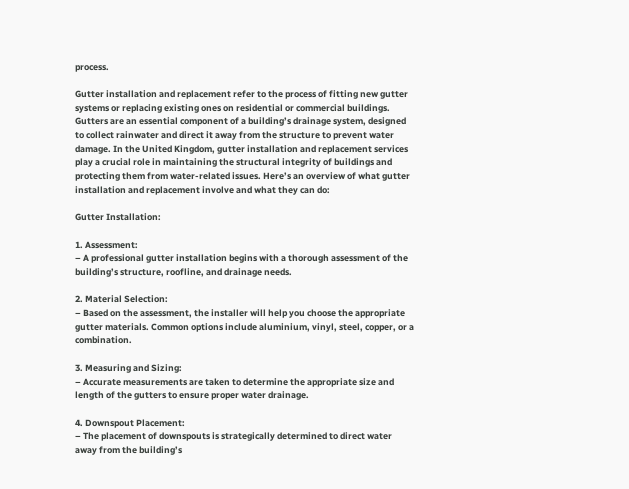process.

Gutter installation and replacement refer to the process of fitting new gutter systems or replacing existing ones on residential or commercial buildings. Gutters are an essential component of a building’s drainage system, designed to collect rainwater and direct it away from the structure to prevent water damage. In the United Kingdom, gutter installation and replacement services play a crucial role in maintaining the structural integrity of buildings and protecting them from water-related issues. Here’s an overview of what gutter installation and replacement involve and what they can do:

Gutter Installation:

1. Assessment:
– A professional gutter installation begins with a thorough assessment of the building’s structure, roofline, and drainage needs.

2. Material Selection:
– Based on the assessment, the installer will help you choose the appropriate gutter materials. Common options include aluminium, vinyl, steel, copper, or a combination.

3. Measuring and Sizing:
– Accurate measurements are taken to determine the appropriate size and length of the gutters to ensure proper water drainage.

4. Downspout Placement:
– The placement of downspouts is strategically determined to direct water away from the building’s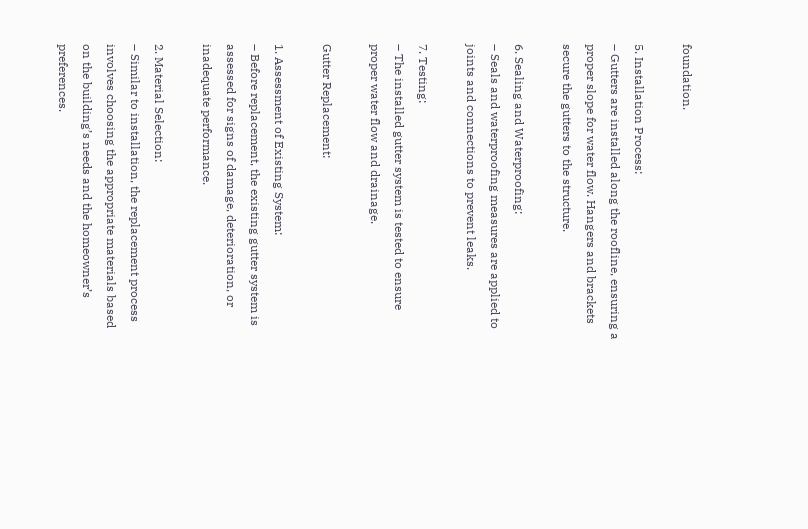foundation.

5. Installation Process:
– Gutters are installed along the roofline, ensuring a proper slope for water flow. Hangers and brackets secure the gutters to the structure.

6. Sealing and Waterproofing:
– Seals and waterproofing measures are applied to joints and connections to prevent leaks.

7. Testing:
– The installed gutter system is tested to ensure proper water flow and drainage.

Gutter Replacement:

1. Assessment of Existing System:
– Before replacement, the existing gutter system is assessed for signs of damage, deterioration, or inadequate performance.

2. Material Selection:
– Similar to installation, the replacement process involves choosing the appropriate materials based on the building’s needs and the homeowner’s preferences.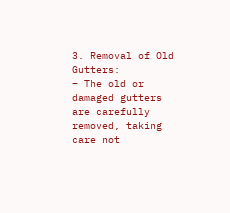3. Removal of Old Gutters:
– The old or damaged gutters are carefully removed, taking care not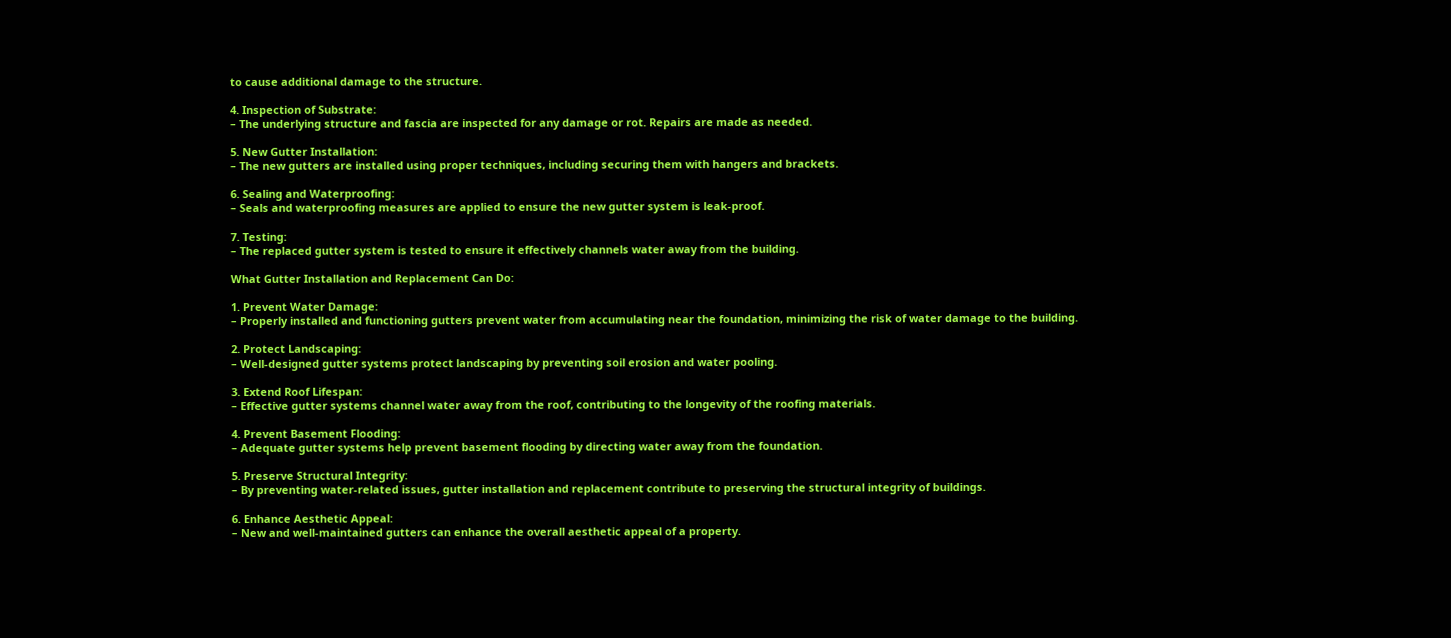to cause additional damage to the structure.

4. Inspection of Substrate:
– The underlying structure and fascia are inspected for any damage or rot. Repairs are made as needed.

5. New Gutter Installation:
– The new gutters are installed using proper techniques, including securing them with hangers and brackets.

6. Sealing and Waterproofing:
– Seals and waterproofing measures are applied to ensure the new gutter system is leak-proof.

7. Testing:
– The replaced gutter system is tested to ensure it effectively channels water away from the building.

What Gutter Installation and Replacement Can Do:

1. Prevent Water Damage:
– Properly installed and functioning gutters prevent water from accumulating near the foundation, minimizing the risk of water damage to the building.

2. Protect Landscaping:
– Well-designed gutter systems protect landscaping by preventing soil erosion and water pooling.

3. Extend Roof Lifespan:
– Effective gutter systems channel water away from the roof, contributing to the longevity of the roofing materials.

4. Prevent Basement Flooding:
– Adequate gutter systems help prevent basement flooding by directing water away from the foundation.

5. Preserve Structural Integrity:
– By preventing water-related issues, gutter installation and replacement contribute to preserving the structural integrity of buildings.

6. Enhance Aesthetic Appeal:
– New and well-maintained gutters can enhance the overall aesthetic appeal of a property.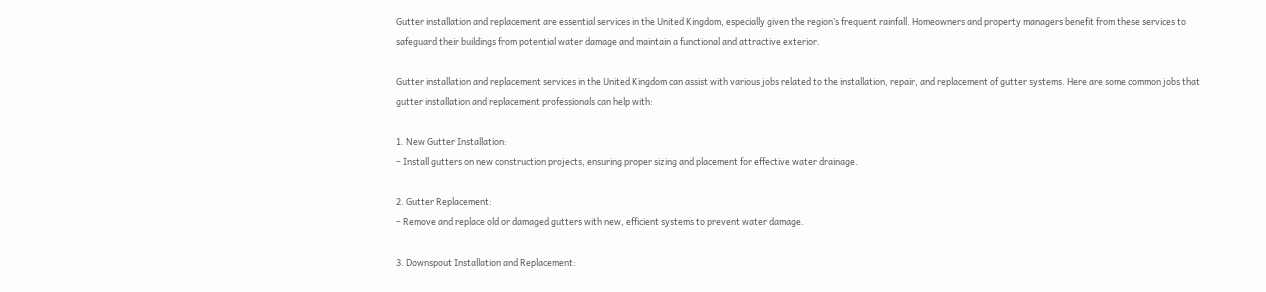Gutter installation and replacement are essential services in the United Kingdom, especially given the region’s frequent rainfall. Homeowners and property managers benefit from these services to safeguard their buildings from potential water damage and maintain a functional and attractive exterior.

Gutter installation and replacement services in the United Kingdom can assist with various jobs related to the installation, repair, and replacement of gutter systems. Here are some common jobs that gutter installation and replacement professionals can help with:

1. New Gutter Installation:
– Install gutters on new construction projects, ensuring proper sizing and placement for effective water drainage.

2. Gutter Replacement:
– Remove and replace old or damaged gutters with new, efficient systems to prevent water damage.

3. Downspout Installation and Replacement: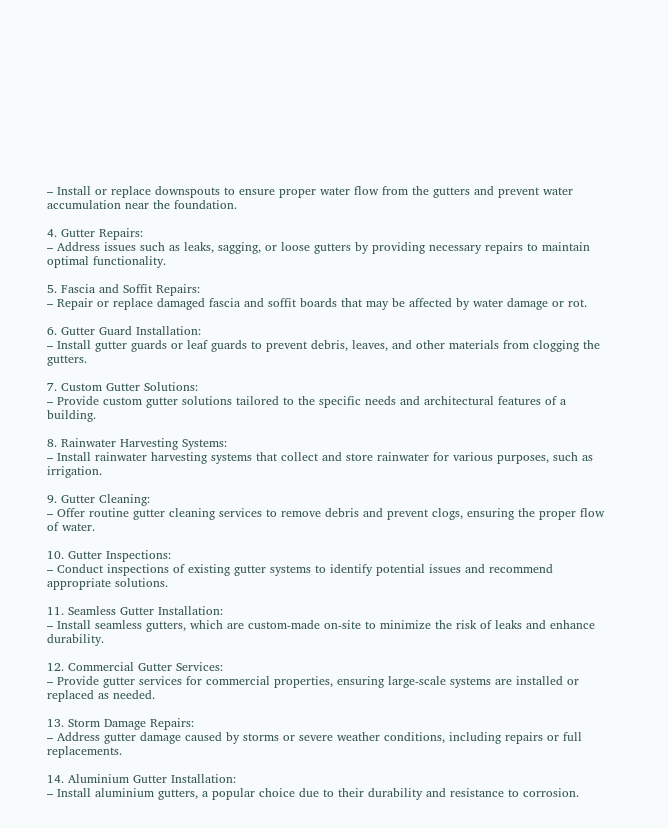– Install or replace downspouts to ensure proper water flow from the gutters and prevent water accumulation near the foundation.

4. Gutter Repairs:
– Address issues such as leaks, sagging, or loose gutters by providing necessary repairs to maintain optimal functionality.

5. Fascia and Soffit Repairs:
– Repair or replace damaged fascia and soffit boards that may be affected by water damage or rot.

6. Gutter Guard Installation:
– Install gutter guards or leaf guards to prevent debris, leaves, and other materials from clogging the gutters.

7. Custom Gutter Solutions:
– Provide custom gutter solutions tailored to the specific needs and architectural features of a building.

8. Rainwater Harvesting Systems:
– Install rainwater harvesting systems that collect and store rainwater for various purposes, such as irrigation.

9. Gutter Cleaning:
– Offer routine gutter cleaning services to remove debris and prevent clogs, ensuring the proper flow of water.

10. Gutter Inspections:
– Conduct inspections of existing gutter systems to identify potential issues and recommend appropriate solutions.

11. Seamless Gutter Installation:
– Install seamless gutters, which are custom-made on-site to minimize the risk of leaks and enhance durability.

12. Commercial Gutter Services:
– Provide gutter services for commercial properties, ensuring large-scale systems are installed or replaced as needed.

13. Storm Damage Repairs:
– Address gutter damage caused by storms or severe weather conditions, including repairs or full replacements.

14. Aluminium Gutter Installation:
– Install aluminium gutters, a popular choice due to their durability and resistance to corrosion.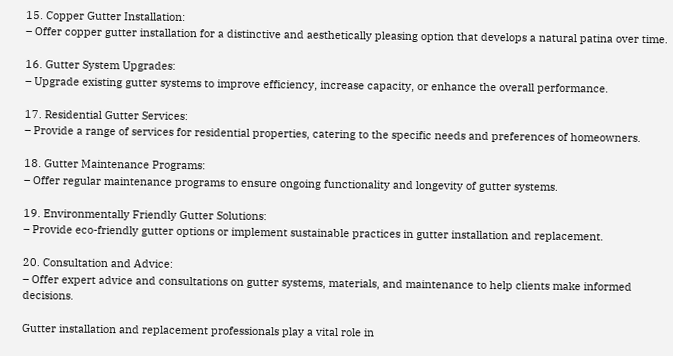15. Copper Gutter Installation:
– Offer copper gutter installation for a distinctive and aesthetically pleasing option that develops a natural patina over time.

16. Gutter System Upgrades:
– Upgrade existing gutter systems to improve efficiency, increase capacity, or enhance the overall performance.

17. Residential Gutter Services:
– Provide a range of services for residential properties, catering to the specific needs and preferences of homeowners.

18. Gutter Maintenance Programs:
– Offer regular maintenance programs to ensure ongoing functionality and longevity of gutter systems.

19. Environmentally Friendly Gutter Solutions:
– Provide eco-friendly gutter options or implement sustainable practices in gutter installation and replacement.

20. Consultation and Advice:
– Offer expert advice and consultations on gutter systems, materials, and maintenance to help clients make informed decisions.

Gutter installation and replacement professionals play a vital role in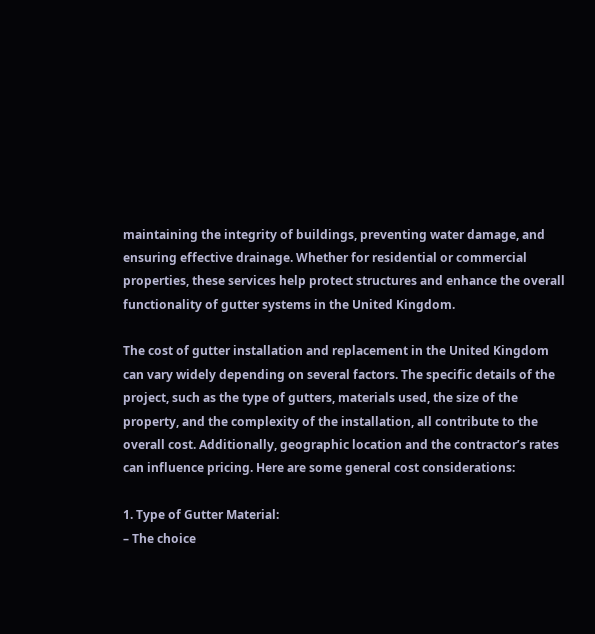maintaining the integrity of buildings, preventing water damage, and ensuring effective drainage. Whether for residential or commercial properties, these services help protect structures and enhance the overall functionality of gutter systems in the United Kingdom.

The cost of gutter installation and replacement in the United Kingdom can vary widely depending on several factors. The specific details of the project, such as the type of gutters, materials used, the size of the property, and the complexity of the installation, all contribute to the overall cost. Additionally, geographic location and the contractor’s rates can influence pricing. Here are some general cost considerations:

1. Type of Gutter Material:
– The choice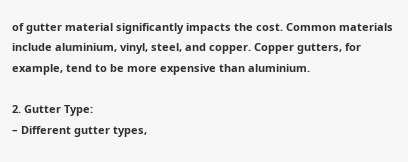of gutter material significantly impacts the cost. Common materials include aluminium, vinyl, steel, and copper. Copper gutters, for example, tend to be more expensive than aluminium.

2. Gutter Type:
– Different gutter types,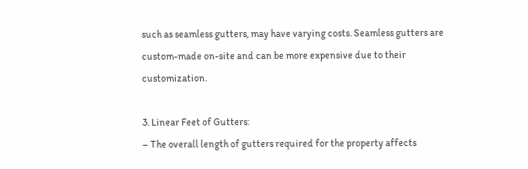such as seamless gutters, may have varying costs. Seamless gutters are custom-made on-site and can be more expensive due to their customization.

3. Linear Feet of Gutters:
– The overall length of gutters required for the property affects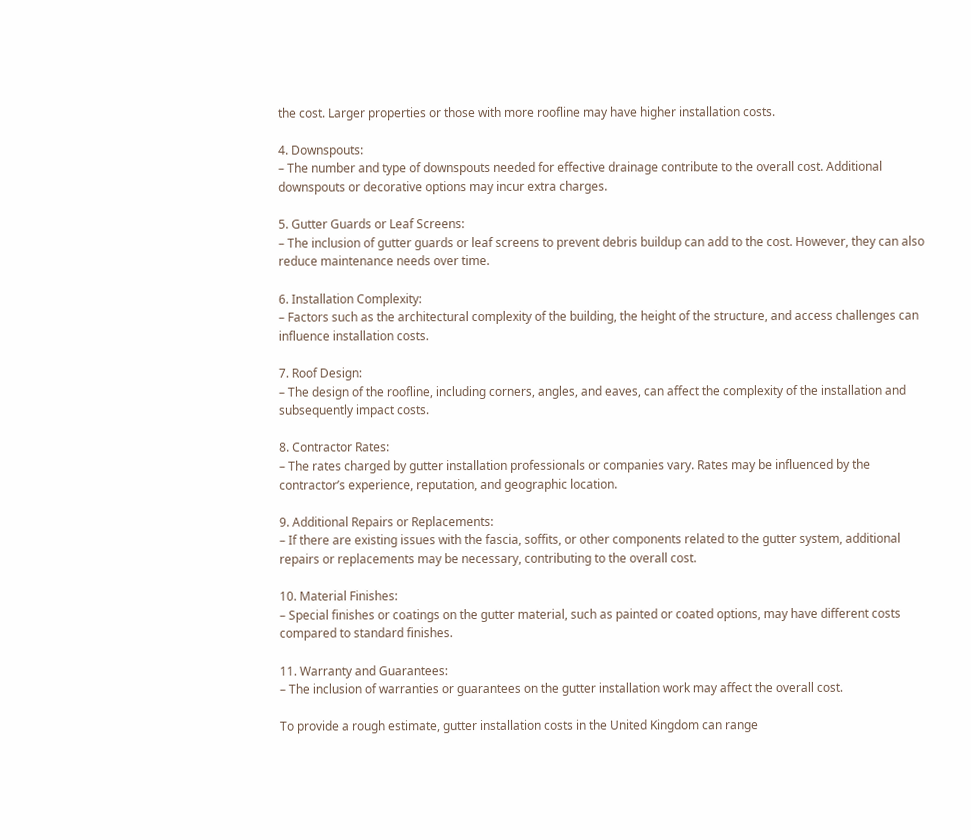the cost. Larger properties or those with more roofline may have higher installation costs.

4. Downspouts:
– The number and type of downspouts needed for effective drainage contribute to the overall cost. Additional downspouts or decorative options may incur extra charges.

5. Gutter Guards or Leaf Screens:
– The inclusion of gutter guards or leaf screens to prevent debris buildup can add to the cost. However, they can also reduce maintenance needs over time.

6. Installation Complexity:
– Factors such as the architectural complexity of the building, the height of the structure, and access challenges can influence installation costs.

7. Roof Design:
– The design of the roofline, including corners, angles, and eaves, can affect the complexity of the installation and subsequently impact costs.

8. Contractor Rates:
– The rates charged by gutter installation professionals or companies vary. Rates may be influenced by the contractor’s experience, reputation, and geographic location.

9. Additional Repairs or Replacements:
– If there are existing issues with the fascia, soffits, or other components related to the gutter system, additional repairs or replacements may be necessary, contributing to the overall cost.

10. Material Finishes:
– Special finishes or coatings on the gutter material, such as painted or coated options, may have different costs compared to standard finishes.

11. Warranty and Guarantees:
– The inclusion of warranties or guarantees on the gutter installation work may affect the overall cost.

To provide a rough estimate, gutter installation costs in the United Kingdom can range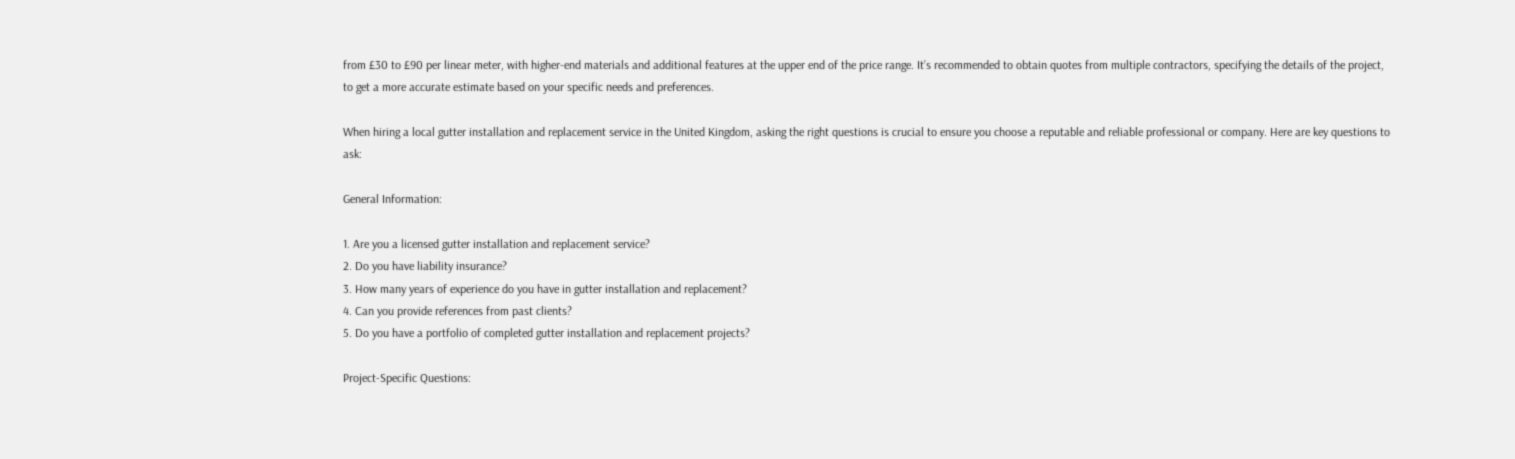from £30 to £90 per linear meter, with higher-end materials and additional features at the upper end of the price range. It’s recommended to obtain quotes from multiple contractors, specifying the details of the project, to get a more accurate estimate based on your specific needs and preferences.

When hiring a local gutter installation and replacement service in the United Kingdom, asking the right questions is crucial to ensure you choose a reputable and reliable professional or company. Here are key questions to ask:

General Information:

1. Are you a licensed gutter installation and replacement service?
2. Do you have liability insurance?
3. How many years of experience do you have in gutter installation and replacement?
4. Can you provide references from past clients?
5. Do you have a portfolio of completed gutter installation and replacement projects?

Project-Specific Questions: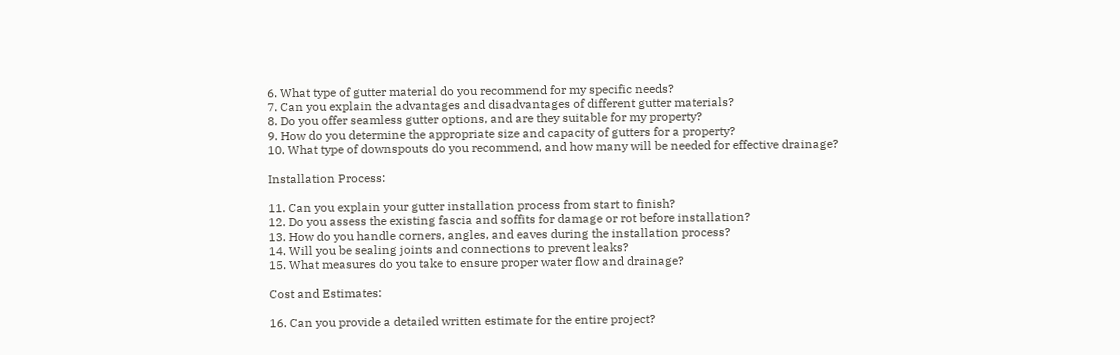6. What type of gutter material do you recommend for my specific needs?
7. Can you explain the advantages and disadvantages of different gutter materials?
8. Do you offer seamless gutter options, and are they suitable for my property?
9. How do you determine the appropriate size and capacity of gutters for a property?
10. What type of downspouts do you recommend, and how many will be needed for effective drainage?

Installation Process:

11. Can you explain your gutter installation process from start to finish?
12. Do you assess the existing fascia and soffits for damage or rot before installation?
13. How do you handle corners, angles, and eaves during the installation process?
14. Will you be sealing joints and connections to prevent leaks?
15. What measures do you take to ensure proper water flow and drainage?

Cost and Estimates:

16. Can you provide a detailed written estimate for the entire project?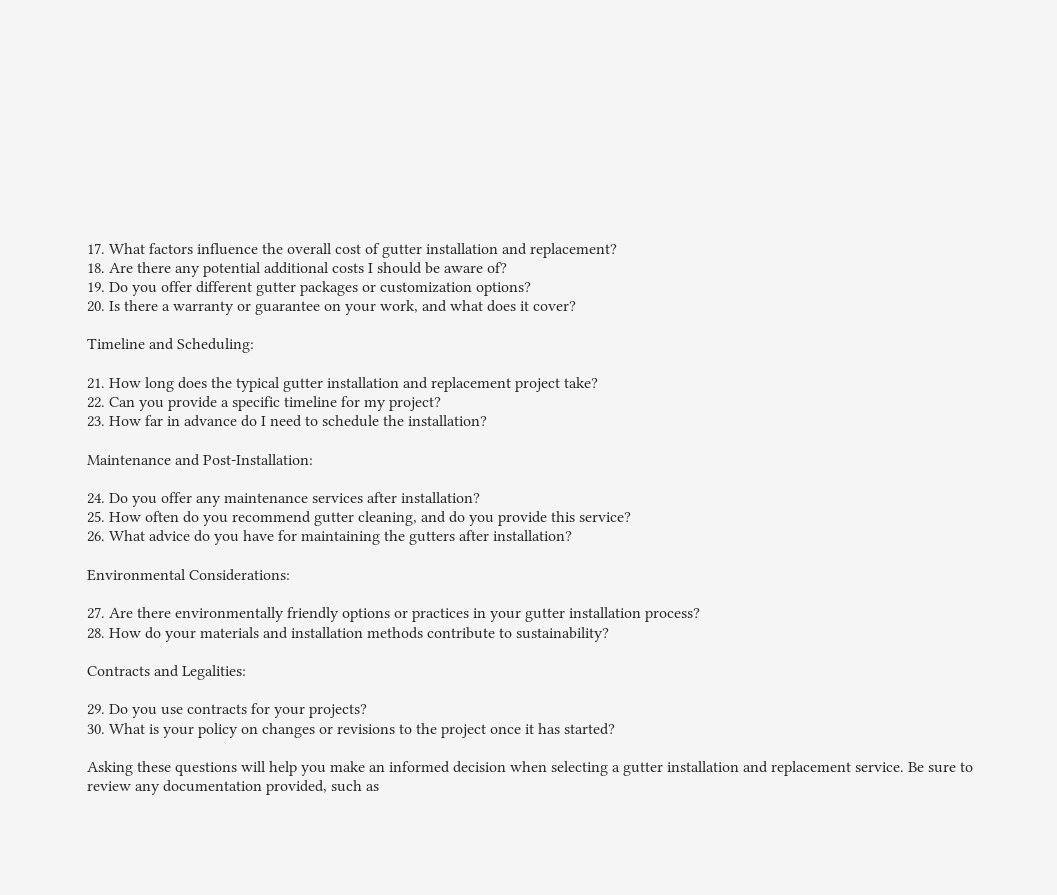17. What factors influence the overall cost of gutter installation and replacement?
18. Are there any potential additional costs I should be aware of?
19. Do you offer different gutter packages or customization options?
20. Is there a warranty or guarantee on your work, and what does it cover?

Timeline and Scheduling:

21. How long does the typical gutter installation and replacement project take?
22. Can you provide a specific timeline for my project?
23. How far in advance do I need to schedule the installation?

Maintenance and Post-Installation:

24. Do you offer any maintenance services after installation?
25. How often do you recommend gutter cleaning, and do you provide this service?
26. What advice do you have for maintaining the gutters after installation?

Environmental Considerations:

27. Are there environmentally friendly options or practices in your gutter installation process?
28. How do your materials and installation methods contribute to sustainability?

Contracts and Legalities:

29. Do you use contracts for your projects?
30. What is your policy on changes or revisions to the project once it has started?

Asking these questions will help you make an informed decision when selecting a gutter installation and replacement service. Be sure to review any documentation provided, such as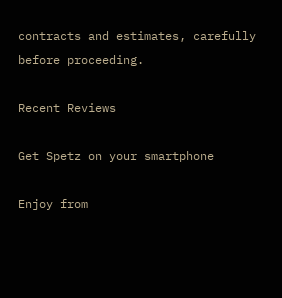contracts and estimates, carefully before proceeding.

Recent Reviews

Get Spetz on your smartphone

Enjoy from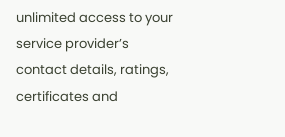unlimited access to your service provider’s contact details, ratings, certificates and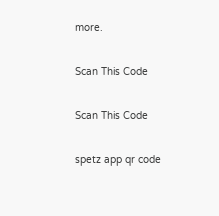more.

Scan This Code

Scan This Code

spetz app qr code